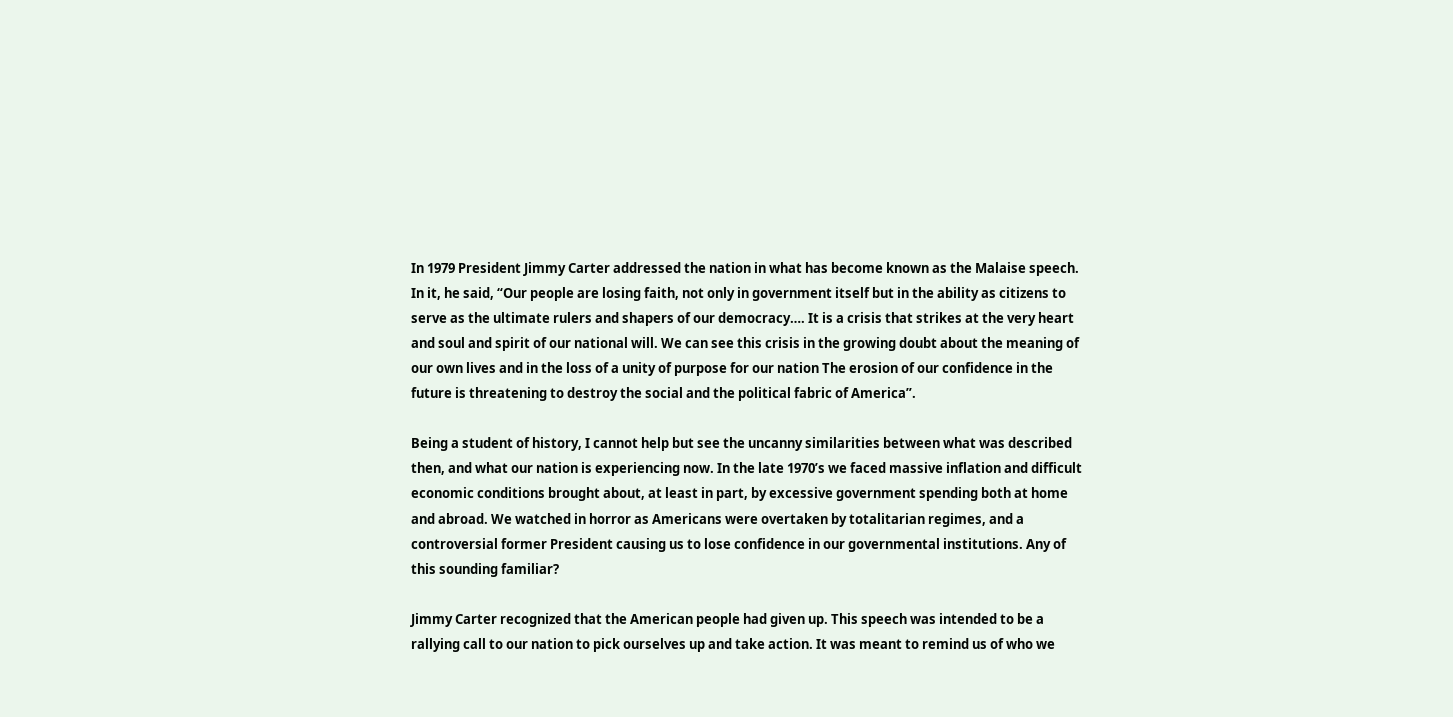In 1979 President Jimmy Carter addressed the nation in what has become known as the Malaise speech.  In it, he said, “Our people are losing faith, not only in government itself but in the ability as citizens to serve as the ultimate rulers and shapers of our democracy…. It is a crisis that strikes at the very heart and soul and spirit of our national will. We can see this crisis in the growing doubt about the meaning of our own lives and in the loss of a unity of purpose for our nation The erosion of our confidence in the future is threatening to destroy the social and the political fabric of America”.

Being a student of history, I cannot help but see the uncanny similarities between what was described then, and what our nation is experiencing now. In the late 1970’s we faced massive inflation and difficult economic conditions brought about, at least in part, by excessive government spending both at home and abroad. We watched in horror as Americans were overtaken by totalitarian regimes, and a controversial former President causing us to lose confidence in our governmental institutions. Any of this sounding familiar?

Jimmy Carter recognized that the American people had given up. This speech was intended to be a rallying call to our nation to pick ourselves up and take action. It was meant to remind us of who we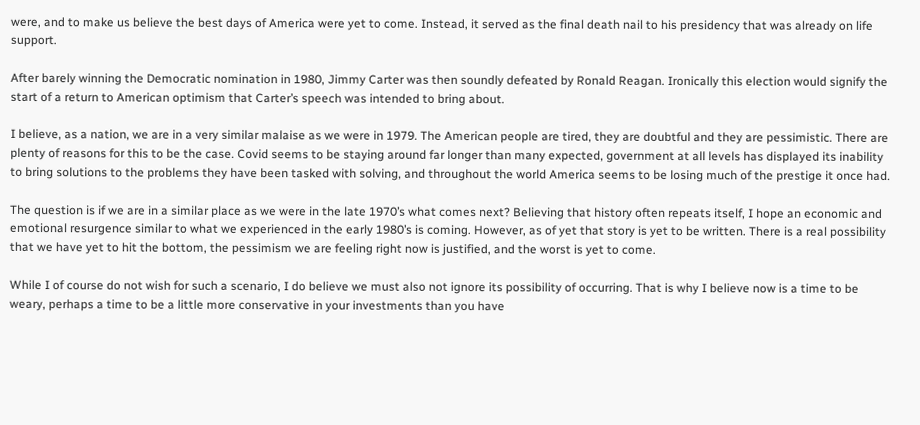were, and to make us believe the best days of America were yet to come. Instead, it served as the final death nail to his presidency that was already on life support.

After barely winning the Democratic nomination in 1980, Jimmy Carter was then soundly defeated by Ronald Reagan. Ironically this election would signify the start of a return to American optimism that Carter’s speech was intended to bring about.

I believe, as a nation, we are in a very similar malaise as we were in 1979. The American people are tired, they are doubtful and they are pessimistic. There are plenty of reasons for this to be the case. Covid seems to be staying around far longer than many expected, government at all levels has displayed its inability to bring solutions to the problems they have been tasked with solving, and throughout the world America seems to be losing much of the prestige it once had.

The question is if we are in a similar place as we were in the late 1970’s what comes next? Believing that history often repeats itself, I hope an economic and emotional resurgence similar to what we experienced in the early 1980’s is coming. However, as of yet that story is yet to be written. There is a real possibility that we have yet to hit the bottom, the pessimism we are feeling right now is justified, and the worst is yet to come.

While I of course do not wish for such a scenario, I do believe we must also not ignore its possibility of occurring. That is why I believe now is a time to be weary, perhaps a time to be a little more conservative in your investments than you have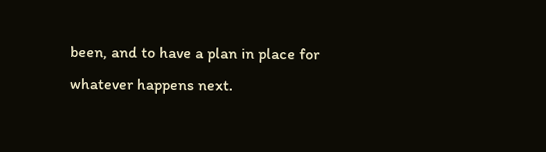been, and to have a plan in place for whatever happens next.